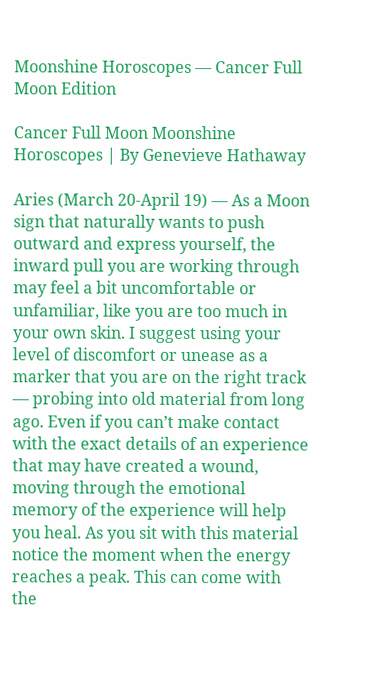Moonshine Horoscopes — Cancer Full Moon Edition

Cancer Full Moon Moonshine Horoscopes | By Genevieve Hathaway

Aries (March 20-April 19) — As a Moon sign that naturally wants to push outward and express yourself, the inward pull you are working through may feel a bit uncomfortable or unfamiliar, like you are too much in your own skin. I suggest using your level of discomfort or unease as a marker that you are on the right track — probing into old material from long ago. Even if you can’t make contact with the exact details of an experience that may have created a wound, moving through the emotional memory of the experience will help you heal. As you sit with this material notice the moment when the energy reaches a peak. This can come with the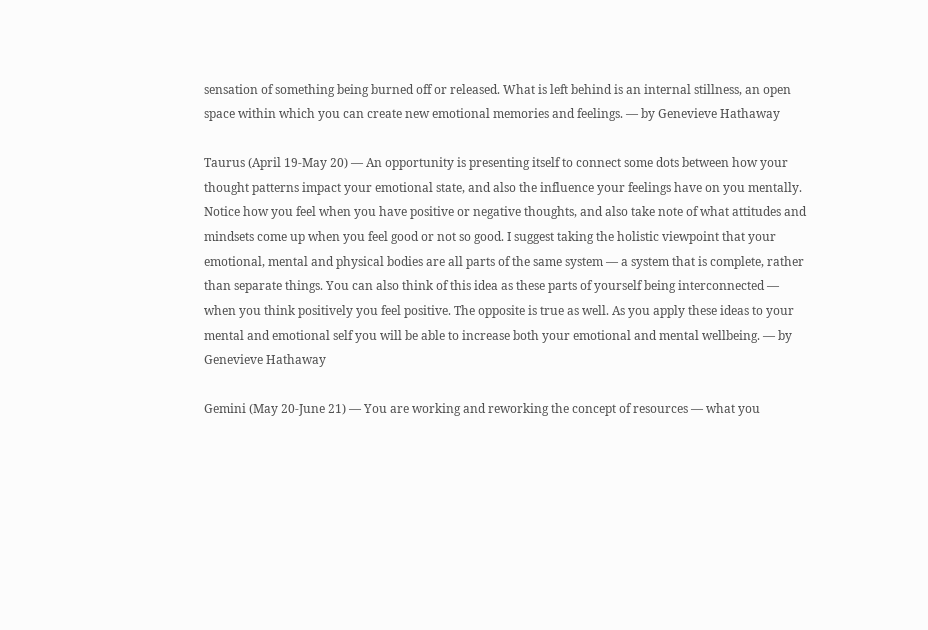sensation of something being burned off or released. What is left behind is an internal stillness, an open space within which you can create new emotional memories and feelings. — by Genevieve Hathaway

Taurus (April 19-May 20) — An opportunity is presenting itself to connect some dots between how your thought patterns impact your emotional state, and also the influence your feelings have on you mentally. Notice how you feel when you have positive or negative thoughts, and also take note of what attitudes and mindsets come up when you feel good or not so good. I suggest taking the holistic viewpoint that your emotional, mental and physical bodies are all parts of the same system — a system that is complete, rather than separate things. You can also think of this idea as these parts of yourself being interconnected — when you think positively you feel positive. The opposite is true as well. As you apply these ideas to your mental and emotional self you will be able to increase both your emotional and mental wellbeing. — by Genevieve Hathaway

Gemini (May 20-June 21) — You are working and reworking the concept of resources — what you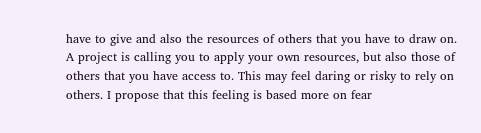have to give and also the resources of others that you have to draw on. A project is calling you to apply your own resources, but also those of others that you have access to. This may feel daring or risky to rely on others. I propose that this feeling is based more on fear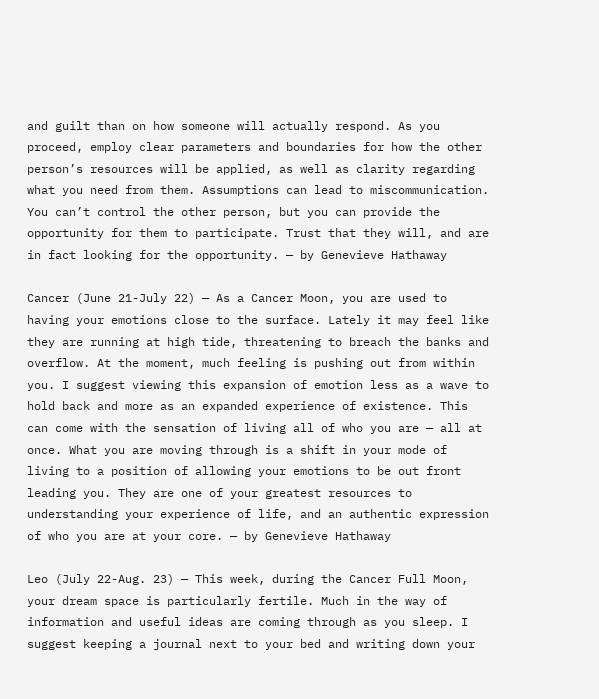and guilt than on how someone will actually respond. As you proceed, employ clear parameters and boundaries for how the other person’s resources will be applied, as well as clarity regarding what you need from them. Assumptions can lead to miscommunication. You can’t control the other person, but you can provide the opportunity for them to participate. Trust that they will, and are in fact looking for the opportunity. — by Genevieve Hathaway

Cancer (June 21-July 22) — As a Cancer Moon, you are used to having your emotions close to the surface. Lately it may feel like they are running at high tide, threatening to breach the banks and overflow. At the moment, much feeling is pushing out from within you. I suggest viewing this expansion of emotion less as a wave to hold back and more as an expanded experience of existence. This can come with the sensation of living all of who you are — all at once. What you are moving through is a shift in your mode of living to a position of allowing your emotions to be out front leading you. They are one of your greatest resources to understanding your experience of life, and an authentic expression of who you are at your core. — by Genevieve Hathaway

Leo (July 22-Aug. 23) — This week, during the Cancer Full Moon, your dream space is particularly fertile. Much in the way of information and useful ideas are coming through as you sleep. I suggest keeping a journal next to your bed and writing down your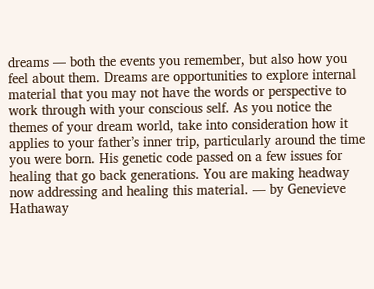dreams — both the events you remember, but also how you feel about them. Dreams are opportunities to explore internal material that you may not have the words or perspective to work through with your conscious self. As you notice the themes of your dream world, take into consideration how it applies to your father’s inner trip, particularly around the time you were born. His genetic code passed on a few issues for healing that go back generations. You are making headway now addressing and healing this material. — by Genevieve Hathaway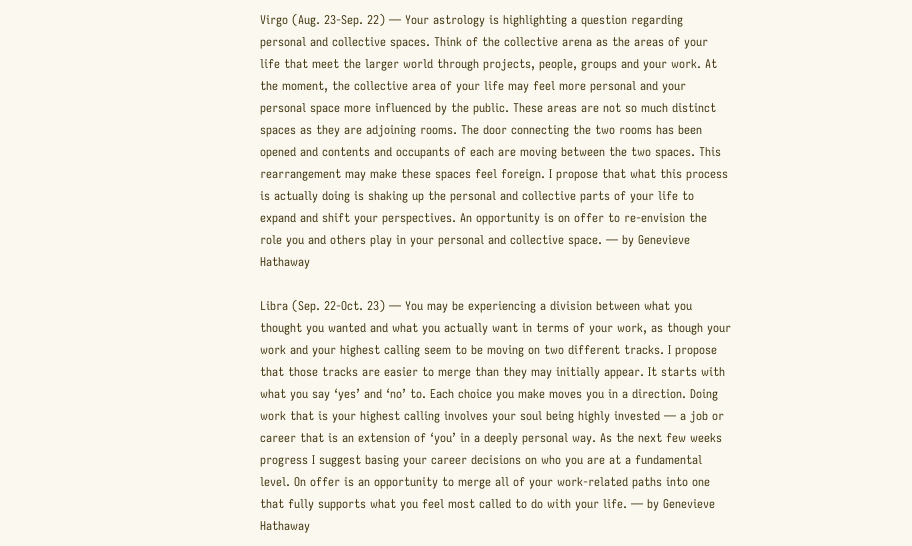Virgo (Aug. 23-Sep. 22) — Your astrology is highlighting a question regarding personal and collective spaces. Think of the collective arena as the areas of your life that meet the larger world through projects, people, groups and your work. At the moment, the collective area of your life may feel more personal and your personal space more influenced by the public. These areas are not so much distinct spaces as they are adjoining rooms. The door connecting the two rooms has been opened and contents and occupants of each are moving between the two spaces. This rearrangement may make these spaces feel foreign. I propose that what this process is actually doing is shaking up the personal and collective parts of your life to expand and shift your perspectives. An opportunity is on offer to re-envision the role you and others play in your personal and collective space. — by Genevieve Hathaway

Libra (Sep. 22-Oct. 23) — You may be experiencing a division between what you thought you wanted and what you actually want in terms of your work, as though your work and your highest calling seem to be moving on two different tracks. I propose that those tracks are easier to merge than they may initially appear. It starts with what you say ‘yes’ and ‘no’ to. Each choice you make moves you in a direction. Doing work that is your highest calling involves your soul being highly invested — a job or career that is an extension of ‘you’ in a deeply personal way. As the next few weeks progress I suggest basing your career decisions on who you are at a fundamental level. On offer is an opportunity to merge all of your work-related paths into one that fully supports what you feel most called to do with your life. — by Genevieve Hathaway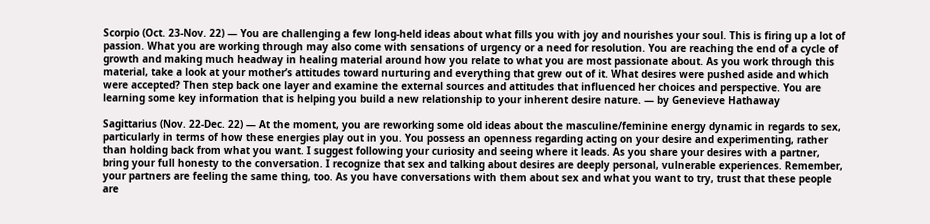Scorpio (Oct. 23-Nov. 22) — You are challenging a few long-held ideas about what fills you with joy and nourishes your soul. This is firing up a lot of passion. What you are working through may also come with sensations of urgency or a need for resolution. You are reaching the end of a cycle of growth and making much headway in healing material around how you relate to what you are most passionate about. As you work through this material, take a look at your mother’s attitudes toward nurturing and everything that grew out of it. What desires were pushed aside and which were accepted? Then step back one layer and examine the external sources and attitudes that influenced her choices and perspective. You are learning some key information that is helping you build a new relationship to your inherent desire nature. — by Genevieve Hathaway

Sagittarius (Nov. 22-Dec. 22) — At the moment, you are reworking some old ideas about the masculine/feminine energy dynamic in regards to sex, particularly in terms of how these energies play out in you. You possess an openness regarding acting on your desire and experimenting, rather than holding back from what you want. I suggest following your curiosity and seeing where it leads. As you share your desires with a partner, bring your full honesty to the conversation. I recognize that sex and talking about desires are deeply personal, vulnerable experiences. Remember, your partners are feeling the same thing, too. As you have conversations with them about sex and what you want to try, trust that these people are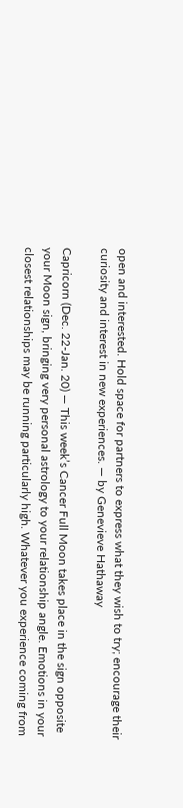open and interested. Hold space for partners to express what they wish to try; encourage their curiosity and interest in new experiences. — by Genevieve Hathaway

Capricorn (Dec. 22-Jan. 20) — This week’s Cancer Full Moon takes place in the sign opposite your Moon sign, bringing very personal astrology to your relationship angle. Emotions in your closest relationships may be running particularly high. Whatever you experience coming from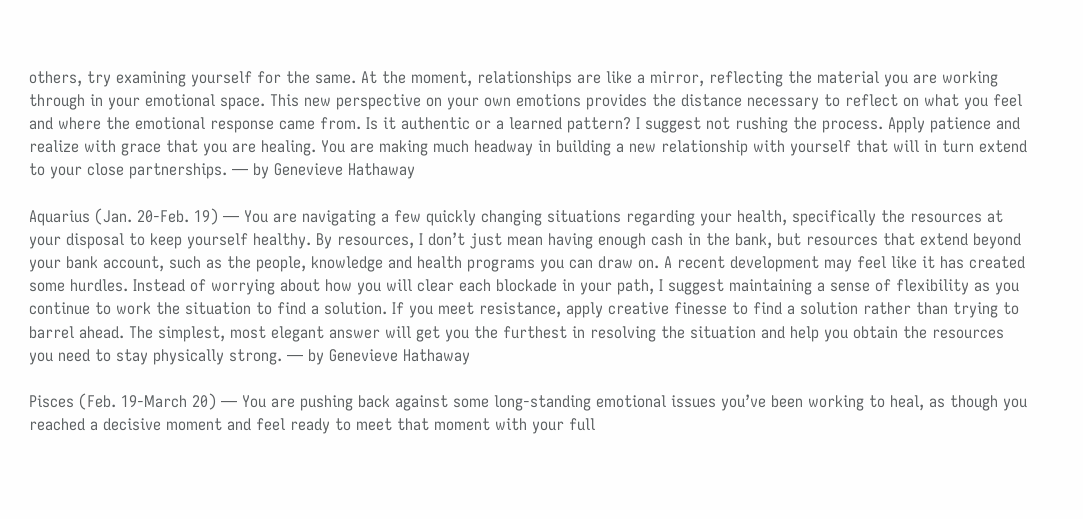others, try examining yourself for the same. At the moment, relationships are like a mirror, reflecting the material you are working through in your emotional space. This new perspective on your own emotions provides the distance necessary to reflect on what you feel and where the emotional response came from. Is it authentic or a learned pattern? I suggest not rushing the process. Apply patience and realize with grace that you are healing. You are making much headway in building a new relationship with yourself that will in turn extend to your close partnerships. — by Genevieve Hathaway

Aquarius (Jan. 20-Feb. 19) — You are navigating a few quickly changing situations regarding your health, specifically the resources at your disposal to keep yourself healthy. By resources, I don’t just mean having enough cash in the bank, but resources that extend beyond your bank account, such as the people, knowledge and health programs you can draw on. A recent development may feel like it has created some hurdles. Instead of worrying about how you will clear each blockade in your path, I suggest maintaining a sense of flexibility as you continue to work the situation to find a solution. If you meet resistance, apply creative finesse to find a solution rather than trying to barrel ahead. The simplest, most elegant answer will get you the furthest in resolving the situation and help you obtain the resources you need to stay physically strong. — by Genevieve Hathaway

Pisces (Feb. 19-March 20) — You are pushing back against some long-standing emotional issues you’ve been working to heal, as though you reached a decisive moment and feel ready to meet that moment with your full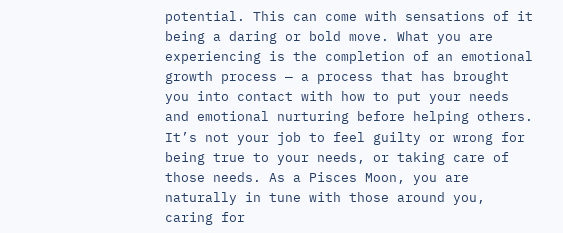potential. This can come with sensations of it being a daring or bold move. What you are experiencing is the completion of an emotional growth process — a process that has brought you into contact with how to put your needs and emotional nurturing before helping others. It’s not your job to feel guilty or wrong for being true to your needs, or taking care of those needs. As a Pisces Moon, you are naturally in tune with those around you, caring for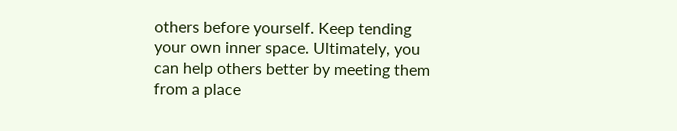others before yourself. Keep tending your own inner space. Ultimately, you can help others better by meeting them from a place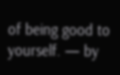of being good to yourself. — by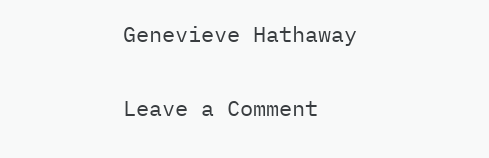Genevieve Hathaway

Leave a Comment